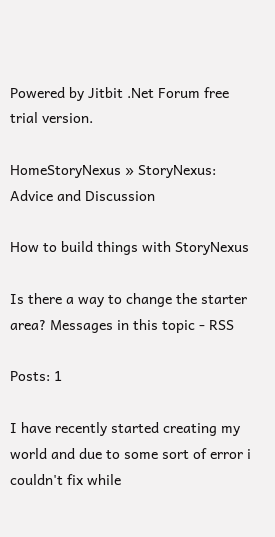Powered by Jitbit .Net Forum free trial version.

HomeStoryNexus » StoryNexus: Advice and Discussion

How to build things with StoryNexus

Is there a way to change the starter area? Messages in this topic - RSS

Posts: 1

I have recently started creating my world and due to some sort of error i couldn't fix while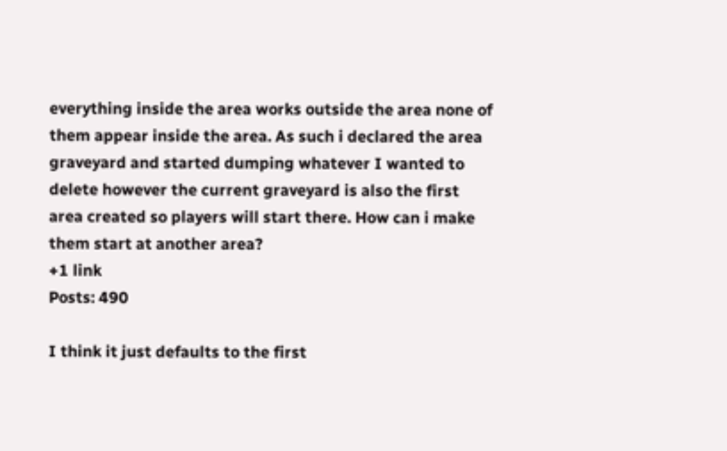everything inside the area works outside the area none of them appear inside the area. As such i declared the area graveyard and started dumping whatever I wanted to delete however the current graveyard is also the first area created so players will start there. How can i make them start at another area?
+1 link
Posts: 490

I think it just defaults to the first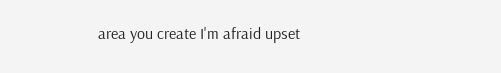area you create I'm afraid upset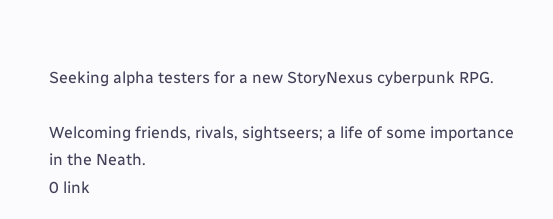Seeking alpha testers for a new StoryNexus cyberpunk RPG.

Welcoming friends, rivals, sightseers; a life of some importance in the Neath.
0 link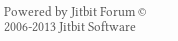Powered by Jitbit Forum © 2006-2013 Jitbit Software